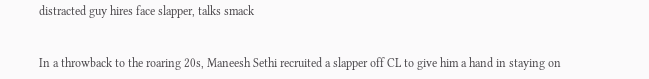distracted guy hires face slapper, talks smack


In a throwback to the roaring 20s, Maneesh Sethi recruited a slapper off CL to give him a hand in staying on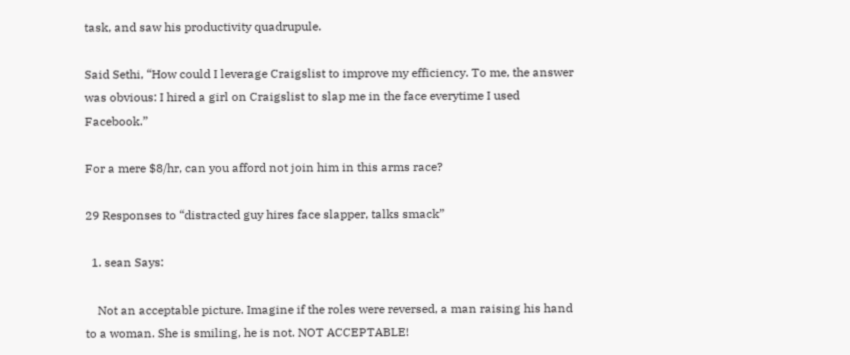task, and saw his productivity quadrupule.

Said Sethi, “How could I leverage Craigslist to improve my efficiency. To me, the answer was obvious: I hired a girl on Craigslist to slap me in the face everytime I used Facebook.”

For a mere $8/hr, can you afford not join him in this arms race?

29 Responses to “distracted guy hires face slapper, talks smack”

  1. sean Says:

    Not an acceptable picture. Imagine if the roles were reversed, a man raising his hand to a woman. She is smiling, he is not. NOT ACCEPTABLE!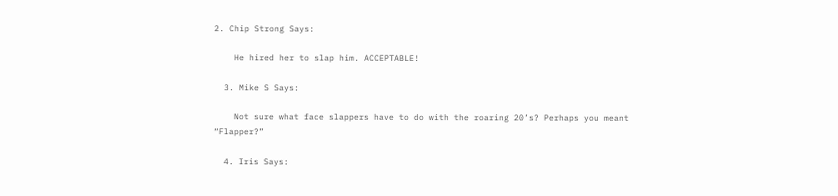2. Chip Strong Says:

    He hired her to slap him. ACCEPTABLE!

  3. Mike S Says:

    Not sure what face slappers have to do with the roaring 20’s? Perhaps you meant “Flapper?”

  4. Iris Says: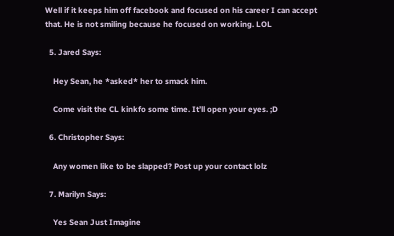Well if it keeps him off facebook and focused on his career I can accept that. He is not smiling because he focused on working. LOL

  5. Jared Says:

    Hey Sean, he *asked* her to smack him.

    Come visit the CL kinkfo some time. It’ll open your eyes. ;D

  6. Christopher Says:

    Any women like to be slapped? Post up your contact lolz

  7. Marilyn Says:

    Yes Sean Just Imagine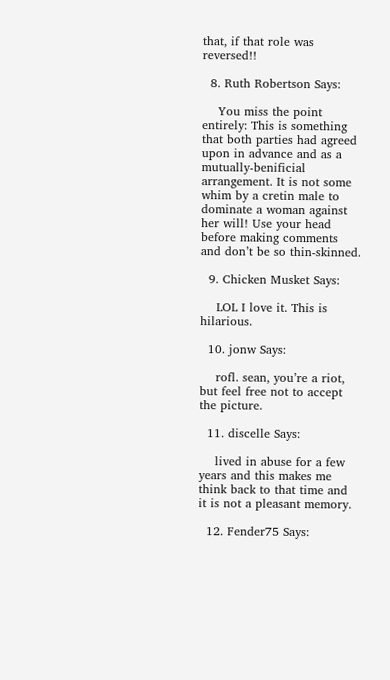that, if that role was reversed!!

  8. Ruth Robertson Says:

    You miss the point entirely: This is something that both parties had agreed upon in advance and as a mutually-benificial arrangement. It is not some whim by a cretin male to dominate a woman against her will! Use your head before making comments and don’t be so thin-skinned.

  9. Chicken Musket Says:

    LOL I love it. This is hilarious.

  10. jonw Says:

    rofl. sean, you’re a riot, but feel free not to accept the picture.

  11. discelle Says:

    lived in abuse for a few years and this makes me think back to that time and it is not a pleasant memory.

  12. Fender75 Says: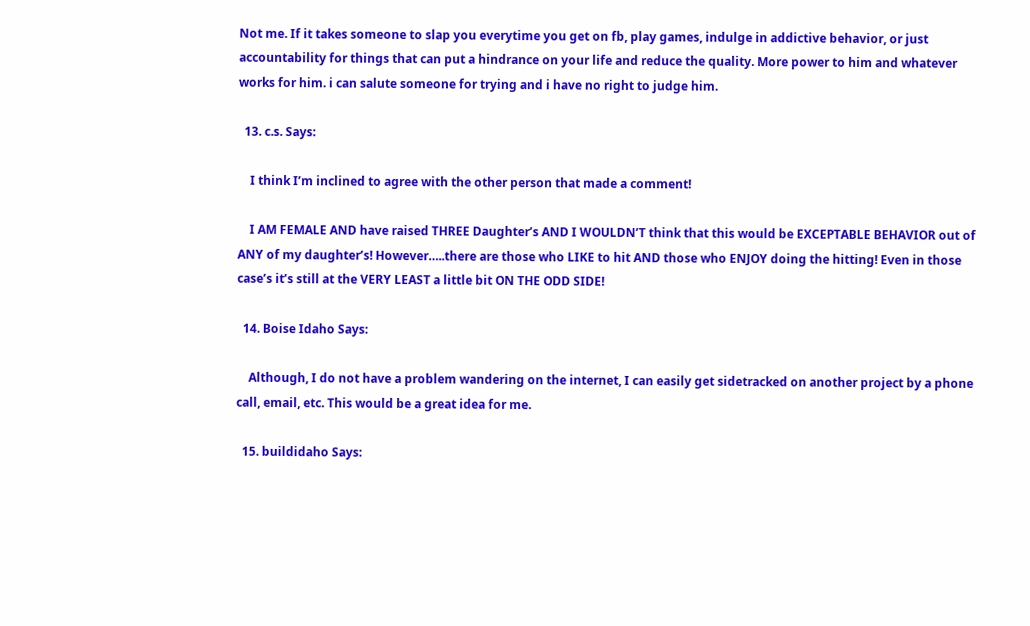Not me. If it takes someone to slap you everytime you get on fb, play games, indulge in addictive behavior, or just accountability for things that can put a hindrance on your life and reduce the quality. More power to him and whatever works for him. i can salute someone for trying and i have no right to judge him.

  13. c.s. Says:

    I think I’m inclined to agree with the other person that made a comment!

    I AM FEMALE AND have raised THREE Daughter’s AND I WOULDN’T think that this would be EXCEPTABLE BEHAVIOR out of ANY of my daughter’s! However…..there are those who LIKE to hit AND those who ENJOY doing the hitting! Even in those case’s it’s still at the VERY LEAST a little bit ON THE ODD SIDE!

  14. Boise Idaho Says:

    Although, I do not have a problem wandering on the internet, I can easily get sidetracked on another project by a phone call, email, etc. This would be a great idea for me.

  15. buildidaho Says: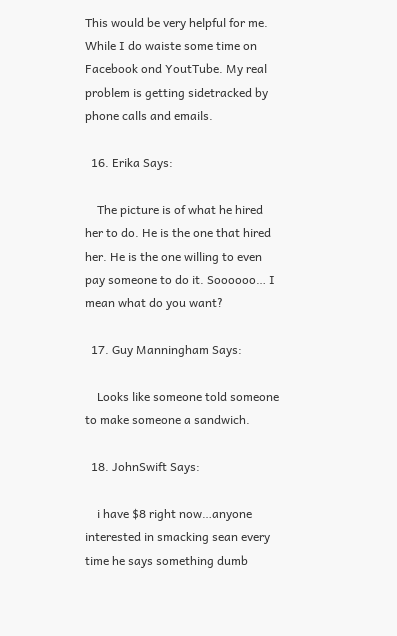This would be very helpful for me. While I do waiste some time on Facebook ond YoutTube. My real problem is getting sidetracked by phone calls and emails.

  16. Erika Says:

    The picture is of what he hired her to do. He is the one that hired her. He is the one willing to even pay someone to do it. Soooooo… I mean what do you want?

  17. Guy Manningham Says:

    Looks like someone told someone to make someone a sandwich.

  18. JohnSwift Says:

    i have $8 right now…anyone interested in smacking sean every time he says something dumb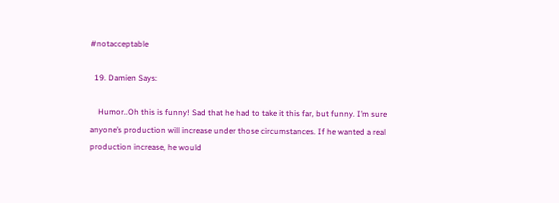#notacceptable

  19. Damien Says:

    Humor..Oh this is funny! Sad that he had to take it this far, but funny. I’m sure anyone’s production will increase under those circumstances. If he wanted a real production increase, he would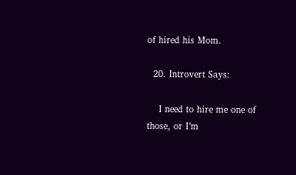of hired his Mom.

  20. Introvert Says:

    I need to hire me one of those, or I’m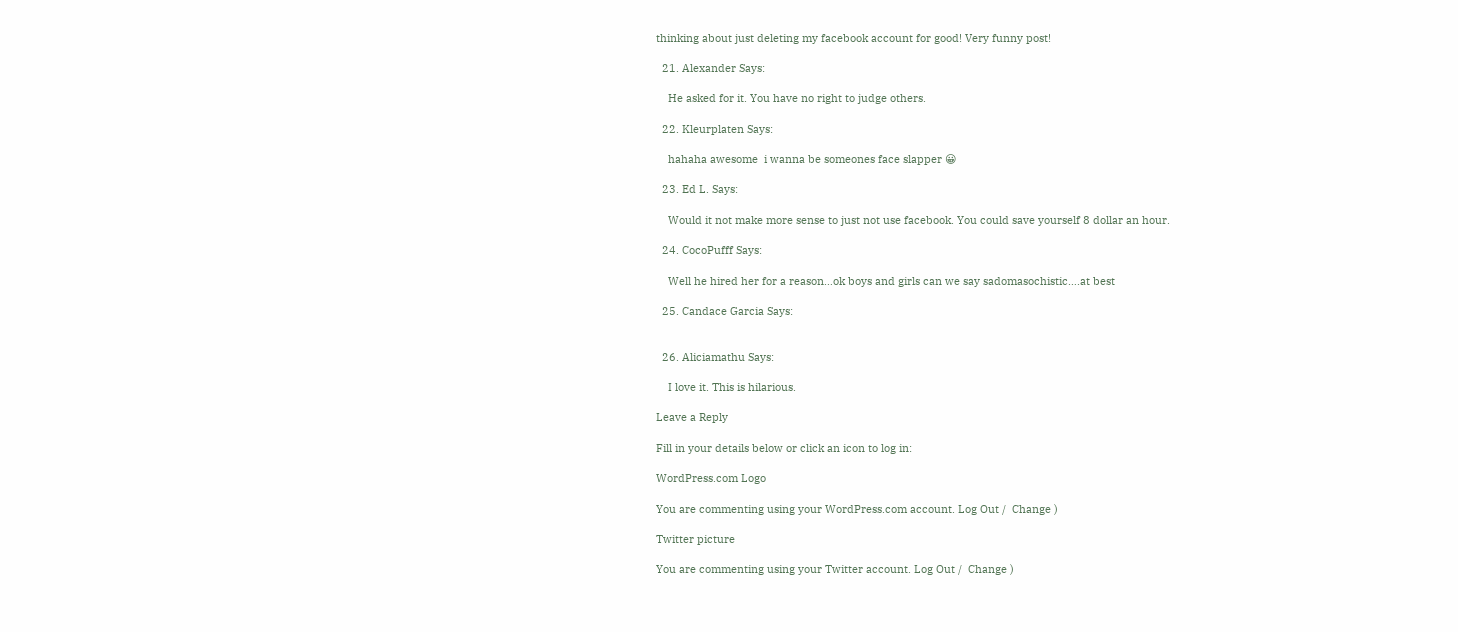thinking about just deleting my facebook account for good! Very funny post!

  21. Alexander Says:

    He asked for it. You have no right to judge others.

  22. Kleurplaten Says:

    hahaha awesome  i wanna be someones face slapper 😀

  23. Ed L. Says:

    Would it not make more sense to just not use facebook. You could save yourself 8 dollar an hour.

  24. CocoPufff Says:

    Well he hired her for a reason…ok boys and girls can we say sadomasochistic….at best

  25. Candace Garcia Says:


  26. Aliciamathu Says:

    I love it. This is hilarious.

Leave a Reply

Fill in your details below or click an icon to log in:

WordPress.com Logo

You are commenting using your WordPress.com account. Log Out /  Change )

Twitter picture

You are commenting using your Twitter account. Log Out /  Change )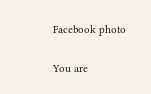Facebook photo

You are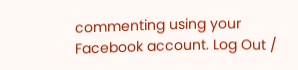commenting using your Facebook account. Log Out /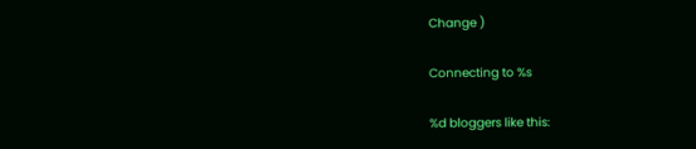Change )

Connecting to %s

%d bloggers like this: